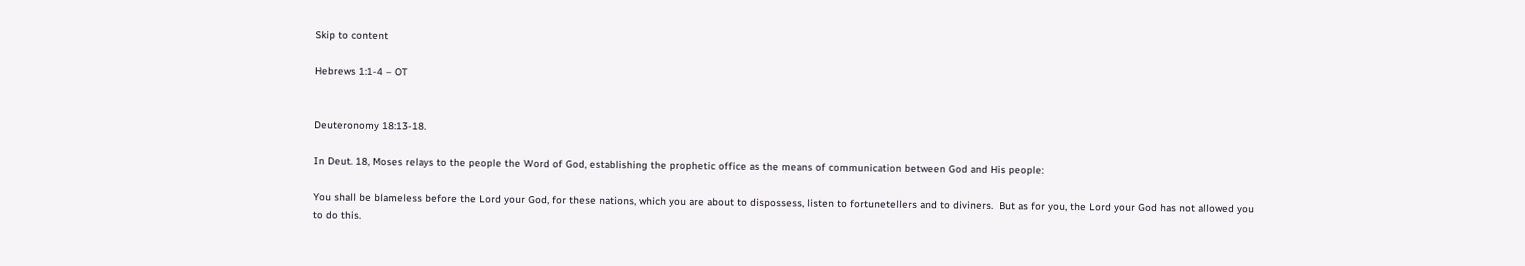Skip to content

Hebrews 1:1-4 – OT


Deuteronomy 18:13-18.

In Deut. 18, Moses relays to the people the Word of God, establishing the prophetic office as the means of communication between God and His people:

You shall be blameless before the Lord your God, for these nations, which you are about to dispossess, listen to fortunetellers and to diviners.  But as for you, the Lord your God has not allowed you to do this.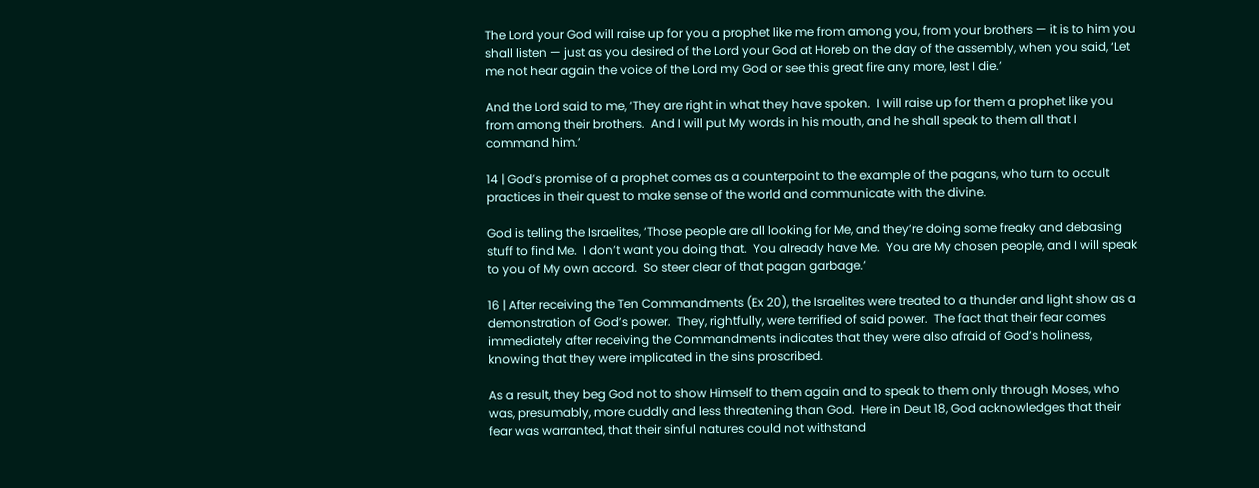The Lord your God will raise up for you a prophet like me from among you, from your brothers — it is to him you shall listen — just as you desired of the Lord your God at Horeb on the day of the assembly, when you said, ‘Let me not hear again the voice of the Lord my God or see this great fire any more, lest I die.’

And the Lord said to me, ‘They are right in what they have spoken.  I will raise up for them a prophet like you from among their brothers.  And I will put My words in his mouth, and he shall speak to them all that I command him.’

14 | God’s promise of a prophet comes as a counterpoint to the example of the pagans, who turn to occult practices in their quest to make sense of the world and communicate with the divine.

God is telling the Israelites, ‘Those people are all looking for Me, and they’re doing some freaky and debasing stuff to find Me.  I don’t want you doing that.  You already have Me.  You are My chosen people, and I will speak to you of My own accord.  So steer clear of that pagan garbage.’

16 | After receiving the Ten Commandments (Ex 20), the Israelites were treated to a thunder and light show as a demonstration of God’s power.  They, rightfully, were terrified of said power.  The fact that their fear comes immediately after receiving the Commandments indicates that they were also afraid of God’s holiness, knowing that they were implicated in the sins proscribed.

As a result, they beg God not to show Himself to them again and to speak to them only through Moses, who was, presumably, more cuddly and less threatening than God.  Here in Deut 18, God acknowledges that their fear was warranted, that their sinful natures could not withstand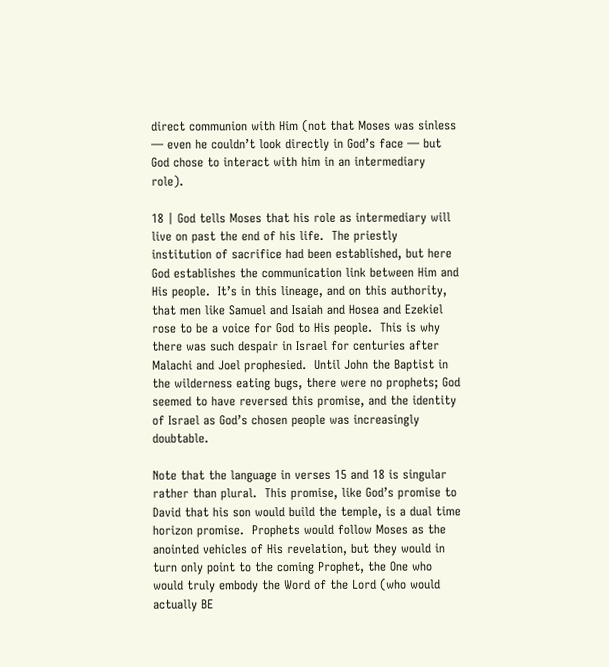direct communion with Him (not that Moses was sinless — even he couldn’t look directly in God’s face — but God chose to interact with him in an intermediary role).

18 | God tells Moses that his role as intermediary will live on past the end of his life.  The priestly institution of sacrifice had been established, but here God establishes the communication link between Him and His people.  It’s in this lineage, and on this authority, that men like Samuel and Isaiah and Hosea and Ezekiel rose to be a voice for God to His people.  This is why there was such despair in Israel for centuries after Malachi and Joel prophesied.  Until John the Baptist in the wilderness eating bugs, there were no prophets; God seemed to have reversed this promise, and the identity of Israel as God’s chosen people was increasingly doubtable.

Note that the language in verses 15 and 18 is singular rather than plural.  This promise, like God’s promise to David that his son would build the temple, is a dual time horizon promise.  Prophets would follow Moses as the anointed vehicles of His revelation, but they would in turn only point to the coming Prophet, the One who would truly embody the Word of the Lord (who would actually BE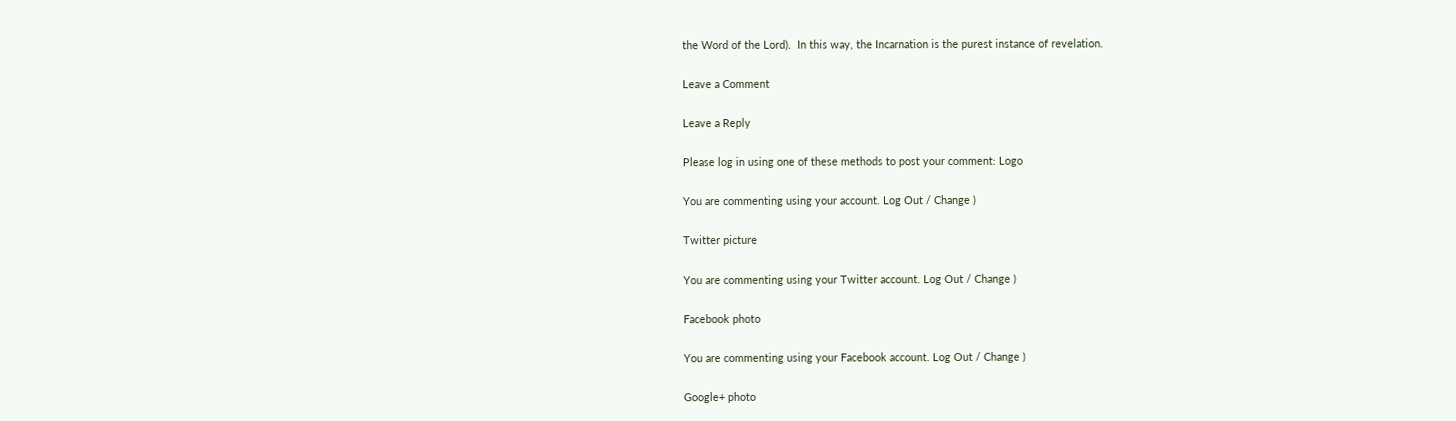the Word of the Lord).  In this way, the Incarnation is the purest instance of revelation.

Leave a Comment

Leave a Reply

Please log in using one of these methods to post your comment: Logo

You are commenting using your account. Log Out / Change )

Twitter picture

You are commenting using your Twitter account. Log Out / Change )

Facebook photo

You are commenting using your Facebook account. Log Out / Change )

Google+ photo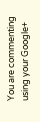You are commenting using your Google+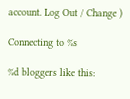account. Log Out / Change )

Connecting to %s

%d bloggers like this: